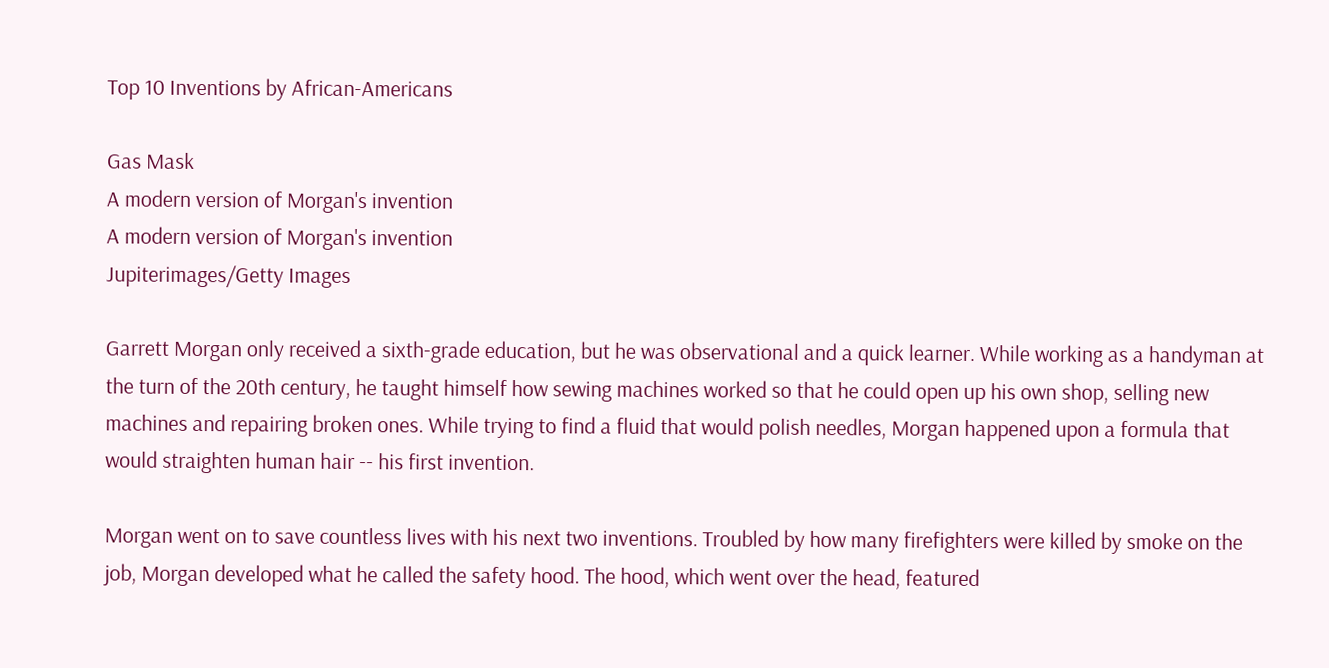Top 10 Inventions by African-Americans

Gas Mask
A modern version of Morgan's invention
A modern version of Morgan's invention
Jupiterimages/Getty Images

Garrett Morgan only received a sixth-grade education, but he was observational and a quick learner. While working as a handyman at the turn of the 20th century, he taught himself how sewing machines worked so that he could open up his own shop, selling new machines and repairing broken ones. While trying to find a fluid that would polish needles, Morgan happened upon a formula that would straighten human hair -- his first invention.

Morgan went on to save countless lives with his next two inventions. Troubled by how many firefighters were killed by smoke on the job, Morgan developed what he called the safety hood. The hood, which went over the head, featured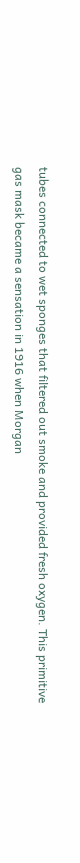tubes connected to wet sponges that filtered out smoke and provided fresh oxygen. This primitive gas mask became a sensation in 1916 when Morgan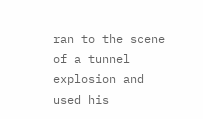ran to the scene of a tunnel explosion and used his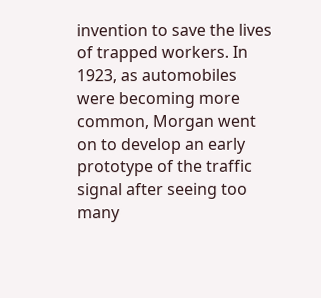invention to save the lives of trapped workers. In 1923, as automobiles were becoming more common, Morgan went on to develop an early prototype of the traffic signal after seeing too many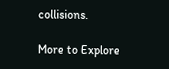collisions.

More to Explore